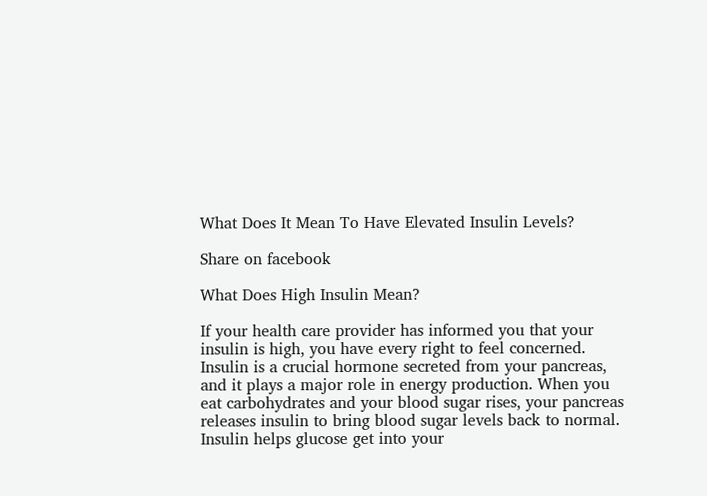What Does It Mean To Have Elevated Insulin Levels?

Share on facebook

What Does High Insulin Mean?

If your health care provider has informed you that your insulin is high, you have every right to feel concerned. Insulin is a crucial hormone secreted from your pancreas, and it plays a major role in energy production. When you eat carbohydrates and your blood sugar rises, your pancreas releases insulin to bring blood sugar levels back to normal. Insulin helps glucose get into your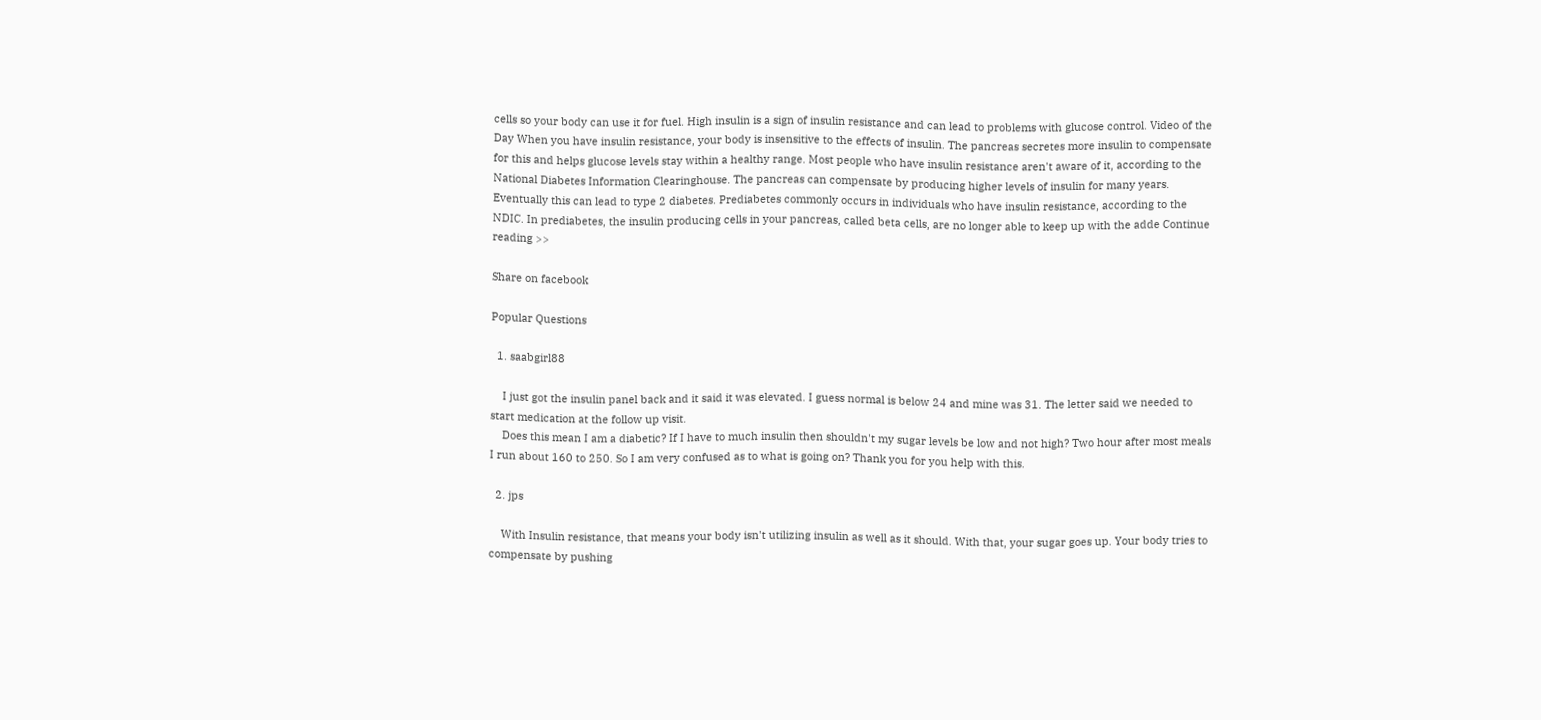cells so your body can use it for fuel. High insulin is a sign of insulin resistance and can lead to problems with glucose control. Video of the Day When you have insulin resistance, your body is insensitive to the effects of insulin. The pancreas secretes more insulin to compensate for this and helps glucose levels stay within a healthy range. Most people who have insulin resistance aren't aware of it, according to the National Diabetes Information Clearinghouse. The pancreas can compensate by producing higher levels of insulin for many years. Eventually this can lead to type 2 diabetes. Prediabetes commonly occurs in individuals who have insulin resistance, according to the NDIC. In prediabetes, the insulin producing cells in your pancreas, called beta cells, are no longer able to keep up with the adde Continue reading >>

Share on facebook

Popular Questions

  1. saabgirl88

    I just got the insulin panel back and it said it was elevated. I guess normal is below 24 and mine was 31. The letter said we needed to start medication at the follow up visit.
    Does this mean I am a diabetic? If I have to much insulin then shouldn't my sugar levels be low and not high? Two hour after most meals I run about 160 to 250. So I am very confused as to what is going on? Thank you for you help with this.

  2. jps

    With Insulin resistance, that means your body isn't utilizing insulin as well as it should. With that, your sugar goes up. Your body tries to compensate by pushing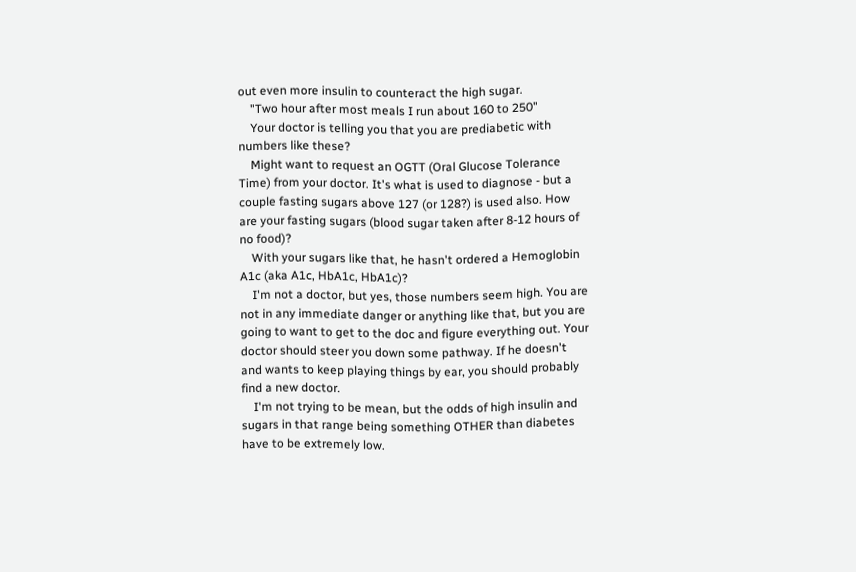out even more insulin to counteract the high sugar.
    "Two hour after most meals I run about 160 to 250"
    Your doctor is telling you that you are prediabetic with numbers like these?
    Might want to request an OGTT (Oral Glucose Tolerance Time) from your doctor. It's what is used to diagnose - but a couple fasting sugars above 127 (or 128?) is used also. How are your fasting sugars (blood sugar taken after 8-12 hours of no food)?
    With your sugars like that, he hasn't ordered a Hemoglobin A1c (aka A1c, HbA1c, HbA1c)?
    I'm not a doctor, but yes, those numbers seem high. You are not in any immediate danger or anything like that, but you are going to want to get to the doc and figure everything out. Your doctor should steer you down some pathway. If he doesn't and wants to keep playing things by ear, you should probably find a new doctor.
    I'm not trying to be mean, but the odds of high insulin and sugars in that range being something OTHER than diabetes have to be extremely low.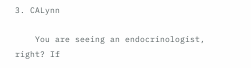3. CALynn

    You are seeing an endocrinologist, right? If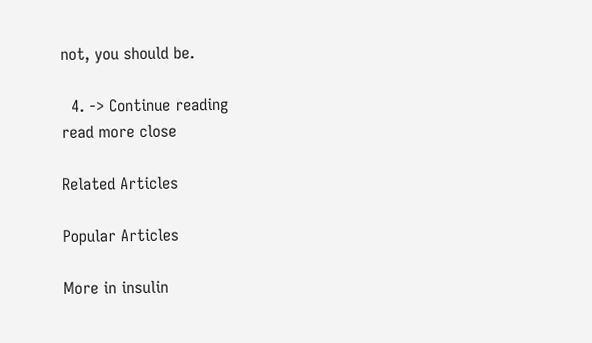not, you should be.

  4. -> Continue reading
read more close

Related Articles

Popular Articles

More in insulin